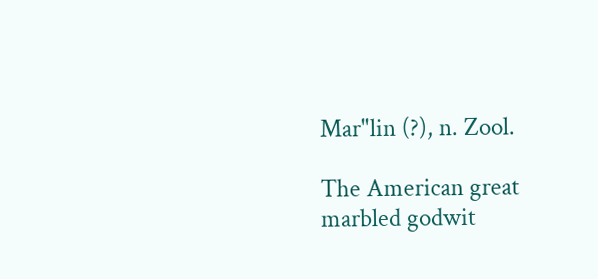Mar"lin (?), n. Zool.

The American great marbled godwit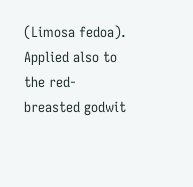(Limosa fedoa). Applied also to the red-breasted godwit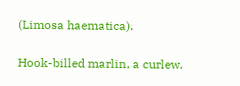(Limosa haematica).

Hook-billed marlin, a curlew.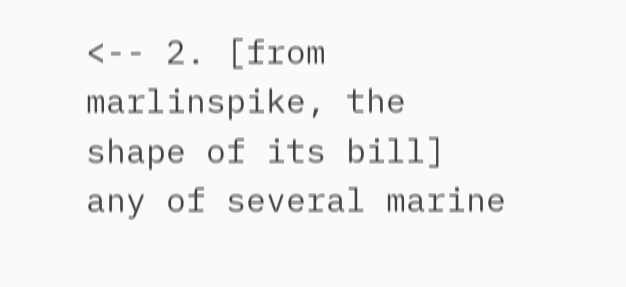<-- 2. [from marlinspike, the shape of its bill] any of several marine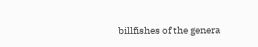billfishes of the genera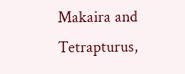Makaira and Tetrapturus,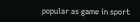popular as game in sport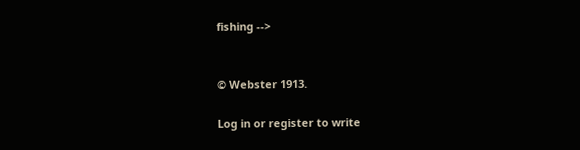fishing -->


© Webster 1913.

Log in or register to write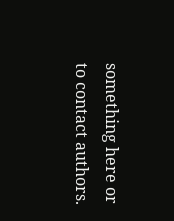something here or to contact authors.